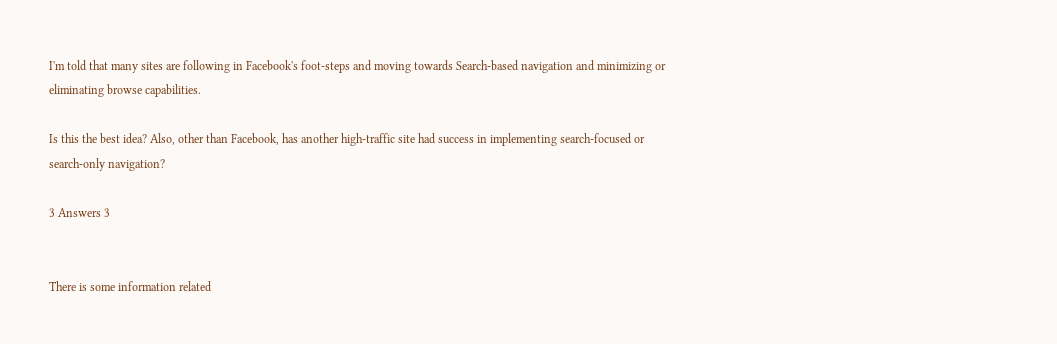I'm told that many sites are following in Facebook's foot-steps and moving towards Search-based navigation and minimizing or eliminating browse capabilities.

Is this the best idea? Also, other than Facebook, has another high-traffic site had success in implementing search-focused or search-only navigation?

3 Answers 3


There is some information related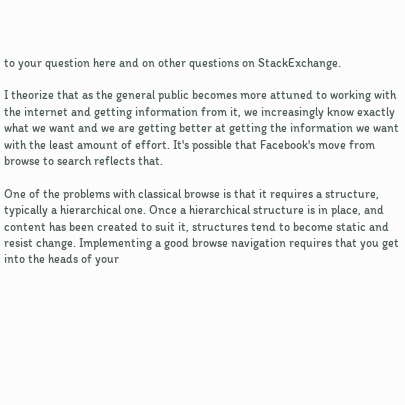to your question here and on other questions on StackExchange.

I theorize that as the general public becomes more attuned to working with the internet and getting information from it, we increasingly know exactly what we want and we are getting better at getting the information we want with the least amount of effort. It's possible that Facebook's move from browse to search reflects that.

One of the problems with classical browse is that it requires a structure, typically a hierarchical one. Once a hierarchical structure is in place, and content has been created to suit it, structures tend to become static and resist change. Implementing a good browse navigation requires that you get into the heads of your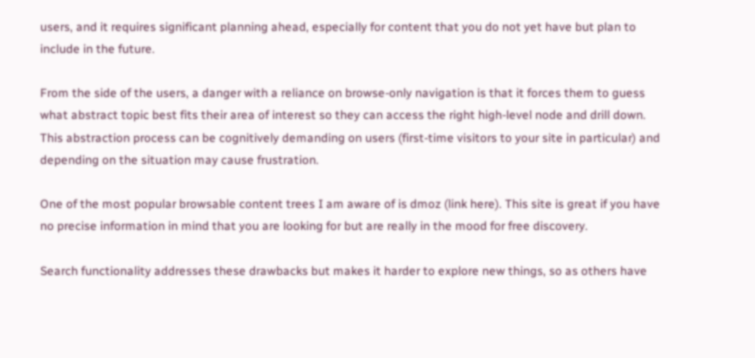users, and it requires significant planning ahead, especially for content that you do not yet have but plan to include in the future.

From the side of the users, a danger with a reliance on browse-only navigation is that it forces them to guess what abstract topic best fits their area of interest so they can access the right high-level node and drill down. This abstraction process can be cognitively demanding on users (first-time visitors to your site in particular) and depending on the situation may cause frustration.

One of the most popular browsable content trees I am aware of is dmoz (link here). This site is great if you have no precise information in mind that you are looking for but are really in the mood for free discovery.

Search functionality addresses these drawbacks but makes it harder to explore new things, so as others have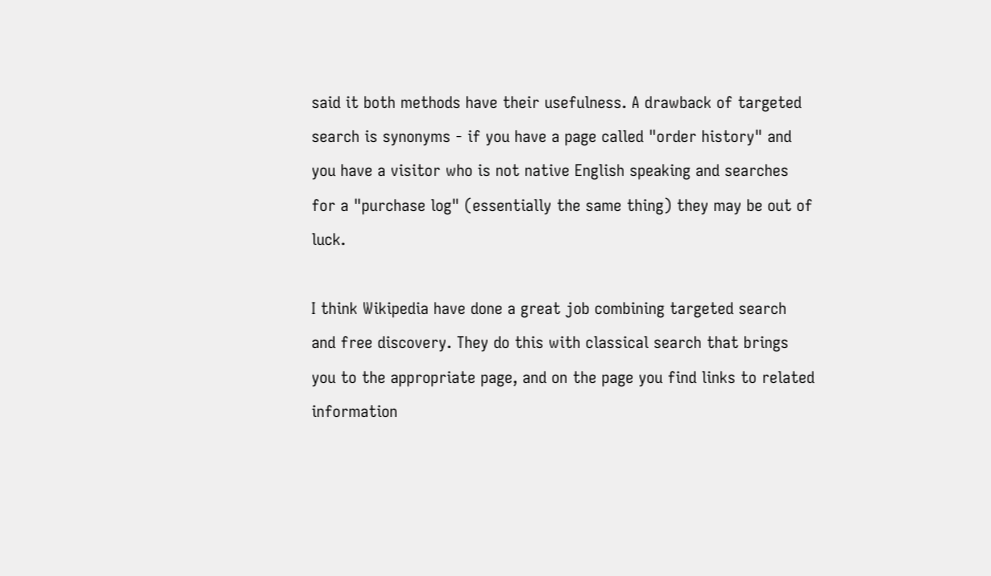said it both methods have their usefulness. A drawback of targeted search is synonyms - if you have a page called "order history" and you have a visitor who is not native English speaking and searches for a "purchase log" (essentially the same thing) they may be out of luck.

I think Wikipedia have done a great job combining targeted search and free discovery. They do this with classical search that brings you to the appropriate page, and on the page you find links to related information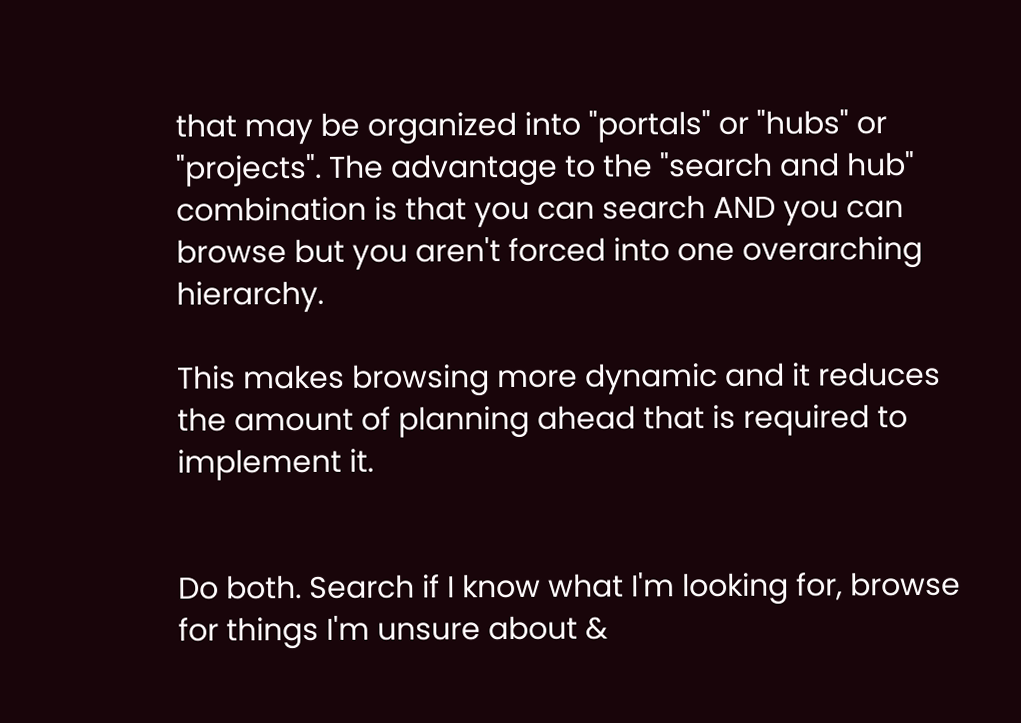that may be organized into "portals" or "hubs" or "projects". The advantage to the "search and hub" combination is that you can search AND you can browse but you aren't forced into one overarching hierarchy.

This makes browsing more dynamic and it reduces the amount of planning ahead that is required to implement it.


Do both. Search if I know what I'm looking for, browse for things I'm unsure about &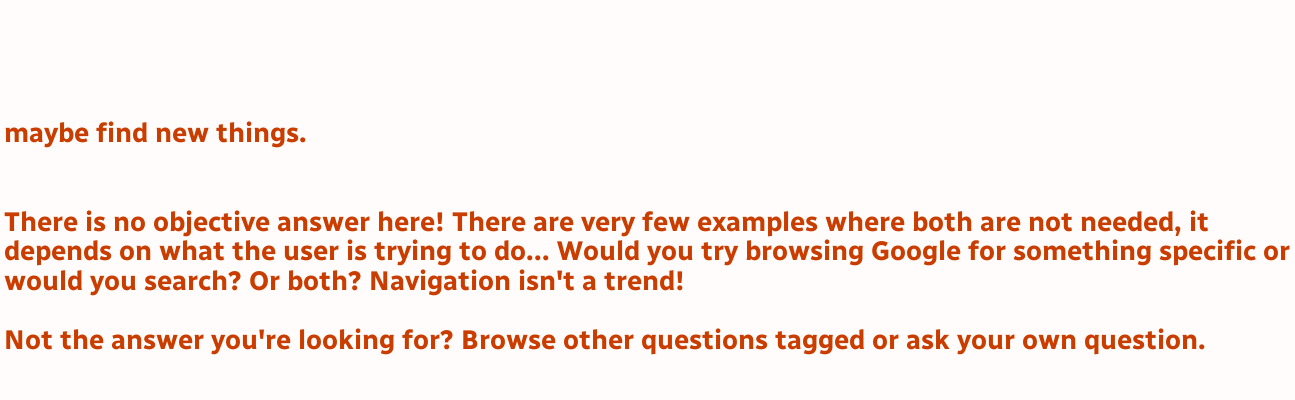maybe find new things.


There is no objective answer here! There are very few examples where both are not needed, it depends on what the user is trying to do... Would you try browsing Google for something specific or would you search? Or both? Navigation isn't a trend!

Not the answer you're looking for? Browse other questions tagged or ask your own question.